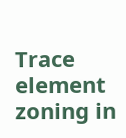Trace element zoning in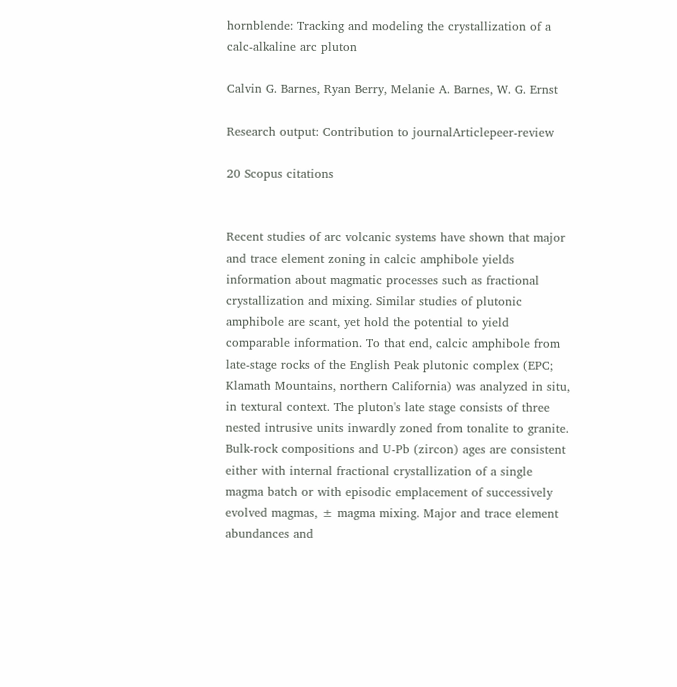hornblende: Tracking and modeling the crystallization of a calc-alkaline arc pluton

Calvin G. Barnes, Ryan Berry, Melanie A. Barnes, W. G. Ernst

Research output: Contribution to journalArticlepeer-review

20 Scopus citations


Recent studies of arc volcanic systems have shown that major and trace element zoning in calcic amphibole yields information about magmatic processes such as fractional crystallization and mixing. Similar studies of plutonic amphibole are scant, yet hold the potential to yield comparable information. To that end, calcic amphibole from late-stage rocks of the English Peak plutonic complex (EPC; Klamath Mountains, northern California) was analyzed in situ, in textural context. The pluton's late stage consists of three nested intrusive units inwardly zoned from tonalite to granite. Bulk-rock compositions and U-Pb (zircon) ages are consistent either with internal fractional crystallization of a single magma batch or with episodic emplacement of successively evolved magmas, ± magma mixing. Major and trace element abundances and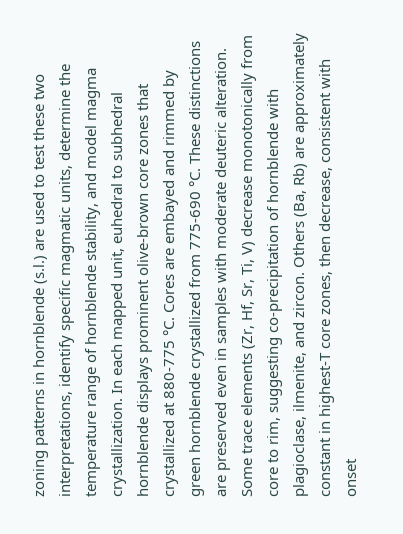zoning patterns in hornblende (s.l.) are used to test these two interpretations, identify specific magmatic units, determine the temperature range of hornblende stability, and model magma crystallization. In each mapped unit, euhedral to subhedral hornblende displays prominent olive-brown core zones that crystallized at 880-775 °C. Cores are embayed and rimmed by green hornblende crystallized from 775-690 °C. These distinctions are preserved even in samples with moderate deuteric alteration. Some trace elements (Zr, Hf, Sr, Ti, V) decrease monotonically from core to rim, suggesting co-precipitation of hornblende with plagioclase, ilmenite, and zircon. Others (Ba, Rb) are approximately constant in highest-T core zones, then decrease, consistent with onset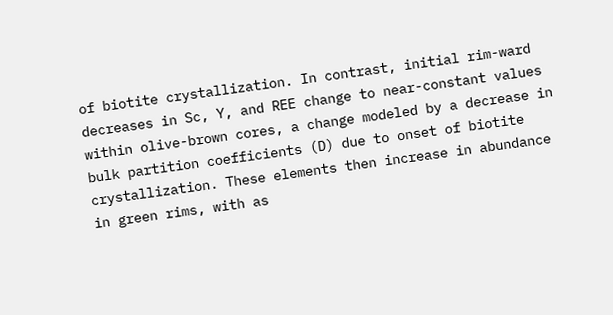of biotite crystallization. In contrast, initial rim-ward decreases in Sc, Y, and REE change to near-constant values within olive-brown cores, a change modeled by a decrease in bulk partition coefficients (D) due to onset of biotite crystallization. These elements then increase in abundance in green rims, with as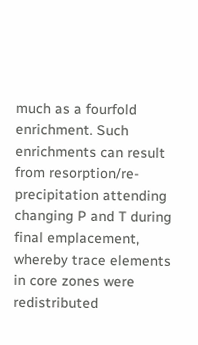much as a fourfold enrichment. Such enrichments can result from resorption/re-precipitation attending changing P and T during final emplacement, whereby trace elements in core zones were redistributed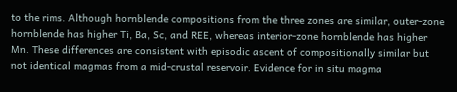to the rims. Although hornblende compositions from the three zones are similar, outer-zone hornblende has higher Ti, Ba, Sc, and REE, whereas interior-zone hornblende has higher Mn. These differences are consistent with episodic ascent of compositionally similar but not identical magmas from a mid-crustal reservoir. Evidence for in situ magma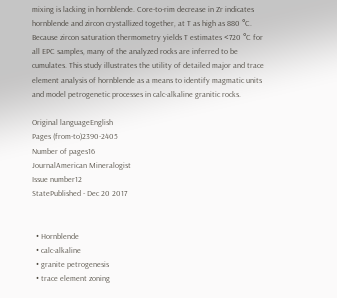mixing is lacking in hornblende. Core-to-rim decrease in Zr indicates hornblende and zircon crystallized together, at T as high as 880 °C. Because zircon saturation thermometry yields T estimates <720 °C for all EPC samples, many of the analyzed rocks are inferred to be cumulates. This study illustrates the utility of detailed major and trace element analysis of hornblende as a means to identify magmatic units and model petrogenetic processes in calc-alkaline granitic rocks.

Original languageEnglish
Pages (from-to)2390-2405
Number of pages16
JournalAmerican Mineralogist
Issue number12
StatePublished - Dec 20 2017


  • Hornblende
  • calc-alkaline
  • granite petrogenesis
  • trace element zoning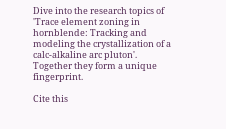Dive into the research topics of 'Trace element zoning in hornblende: Tracking and modeling the crystallization of a calc-alkaline arc pluton'. Together they form a unique fingerprint.

Cite this